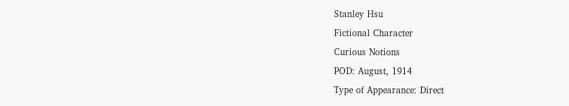Stanley Hsu
Fictional Character
Curious Notions
POD: August, 1914
Type of Appearance: Direct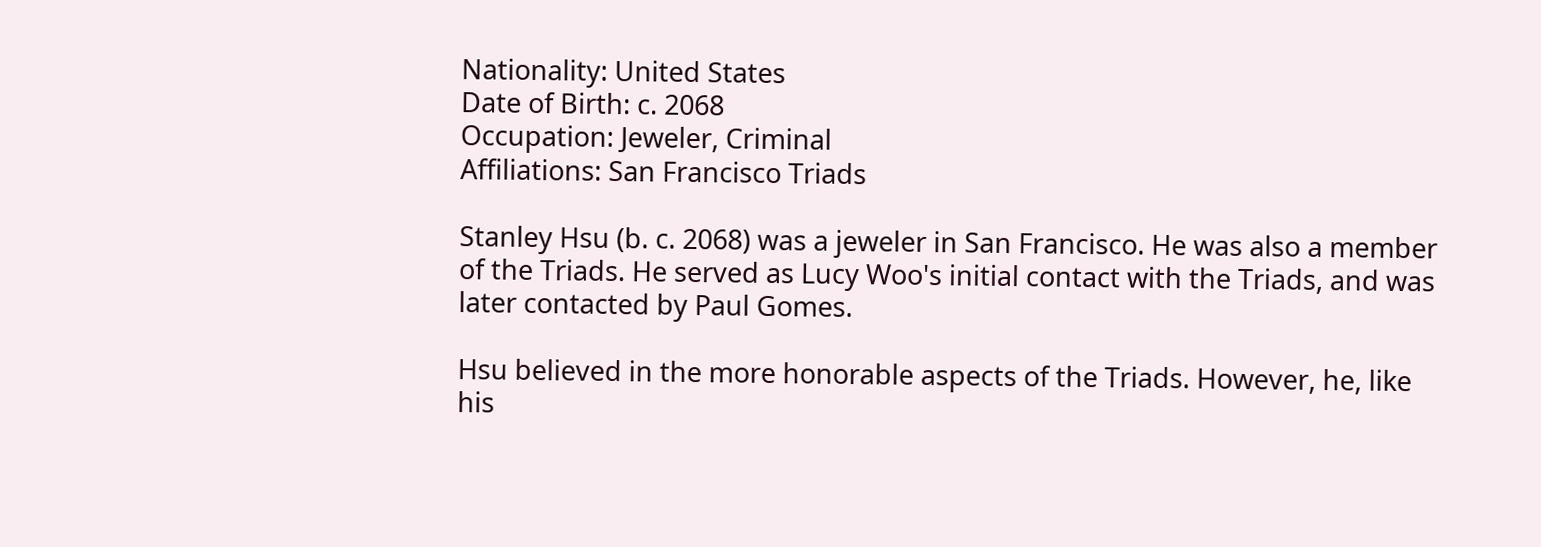Nationality: United States
Date of Birth: c. 2068
Occupation: Jeweler, Criminal
Affiliations: San Francisco Triads

Stanley Hsu (b. c. 2068) was a jeweler in San Francisco. He was also a member of the Triads. He served as Lucy Woo's initial contact with the Triads, and was later contacted by Paul Gomes.

Hsu believed in the more honorable aspects of the Triads. However, he, like his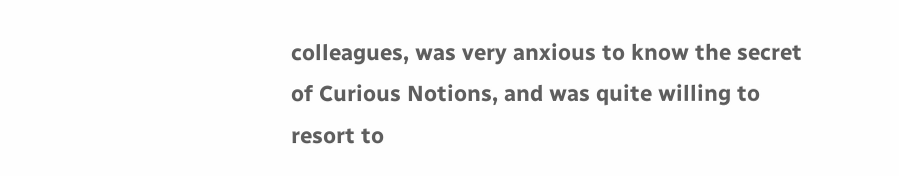colleagues, was very anxious to know the secret of Curious Notions, and was quite willing to resort to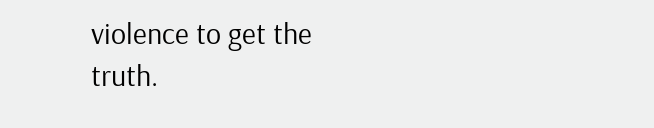violence to get the truth.